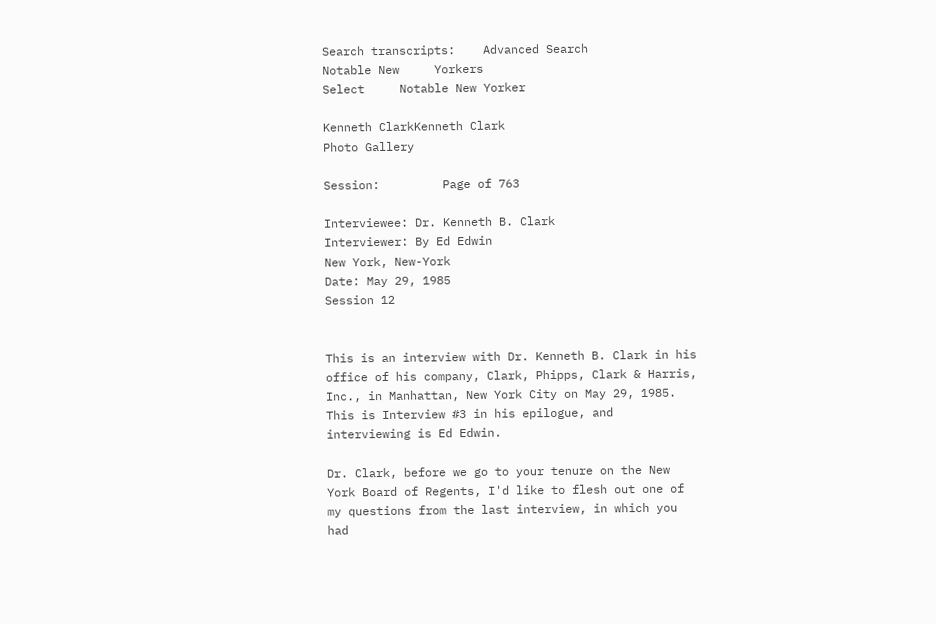Search transcripts:    Advanced Search
Notable New     Yorkers
Select     Notable New Yorker

Kenneth ClarkKenneth Clark
Photo Gallery

Session:         Page of 763

Interviewee: Dr. Kenneth B. Clark
Interviewer: By Ed Edwin
New York, New-York
Date: May 29, 1985
Session 12


This is an interview with Dr. Kenneth B. Clark in his office of his company, Clark, Phipps, Clark & Harris, Inc., in Manhattan, New York City on May 29, 1985. This is Interview #3 in his epilogue, and interviewing is Ed Edwin.

Dr. Clark, before we go to your tenure on the New York Board of Regents, I'd like to flesh out one of my questions from the last interview, in which you had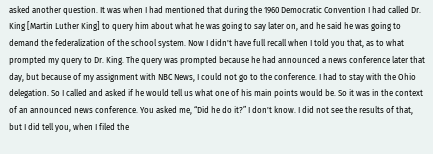asked another question. It was when I had mentioned that during the 1960 Democratic Convention I had called Dr. King [Martin Luther King] to query him about what he was going to say later on, and he said he was going to demand the federalization of the school system. Now I didn't have full recall when I told you that, as to what prompted my query to Dr. King. The query was prompted because he had announced a news conference later that day, but because of my assignment with NBC News, I could not go to the conference. I had to stay with the Ohio delegation. So I called and asked if he would tell us what one of his main points would be. So it was in the context of an announced news conference. You asked me, “Did he do it?” I don't know. I did not see the results of that, but I did tell you, when I filed the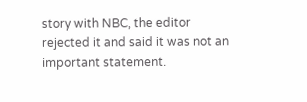story with NBC, the editor rejected it and said it was not an important statement.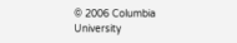© 2006 Columbia University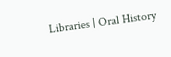Libraries | Oral History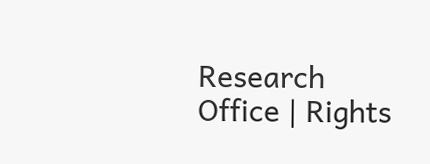Research Office | Rights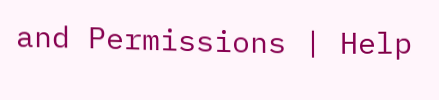and Permissions | Help